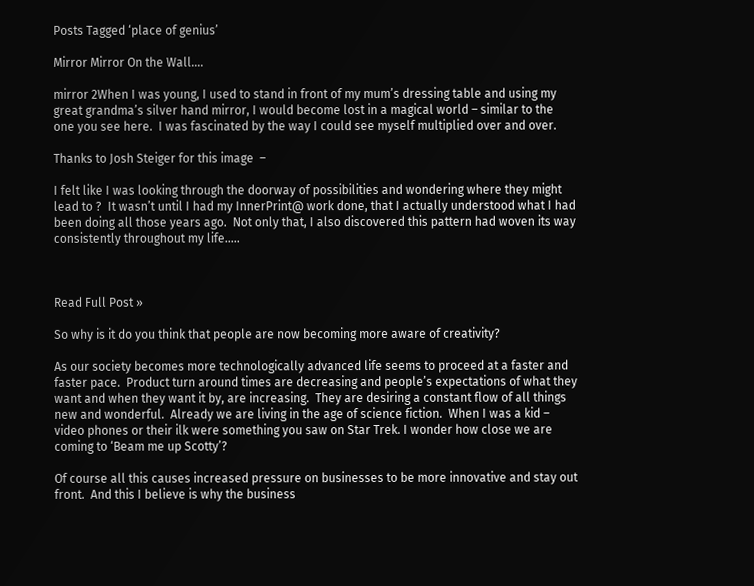Posts Tagged ‘place of genius’

Mirror Mirror On the Wall….

mirror 2When I was young, I used to stand in front of my mum’s dressing table and using my great grandma’s silver hand mirror, I would become lost in a magical world – similar to the  one you see here.  I was fascinated by the way I could see myself multiplied over and over.

Thanks to Josh Steiger for this image  –

I felt like I was looking through the doorway of possibilities and wondering where they might lead to ?  It wasn’t until I had my InnerPrint@ work done, that I actually understood what I had been doing all those years ago.  Not only that, I also discovered this pattern had woven its way consistently throughout my life…..



Read Full Post »

So why is it do you think that people are now becoming more aware of creativity?

As our society becomes more technologically advanced life seems to proceed at a faster and faster pace.  Product turn around times are decreasing and people’s expectations of what they want and when they want it by, are increasing.  They are desiring a constant flow of all things new and wonderful.  Already we are living in the age of science fiction.  When I was a kid – video phones or their ilk were something you saw on Star Trek. I wonder how close we are coming to ‘Beam me up Scotty’?

Of course all this causes increased pressure on businesses to be more innovative and stay out front.  And this I believe is why the business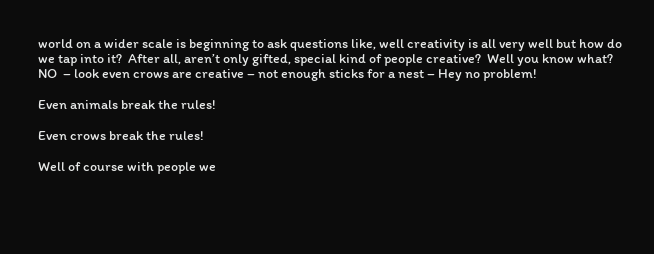world on a wider scale is beginning to ask questions like, well creativity is all very well but how do we tap into it?  After all, aren’t only gifted, special kind of people creative?  Well you know what?  NO  – look even crows are creative – not enough sticks for a nest – Hey no problem!

Even animals break the rules!

Even crows break the rules!

Well of course with people we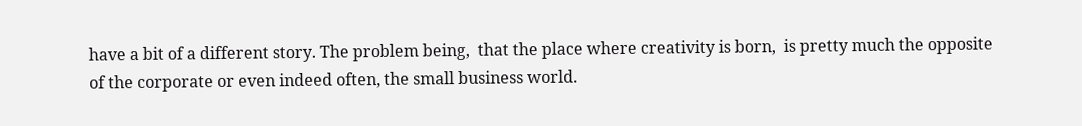have a bit of a different story. The problem being,  that the place where creativity is born,  is pretty much the opposite of the corporate or even indeed often, the small business world.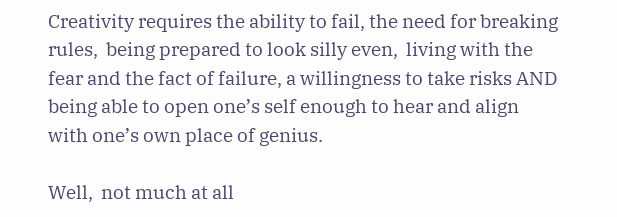Creativity requires the ability to fail, the need for breaking rules,  being prepared to look silly even,  living with the fear and the fact of failure, a willingness to take risks AND being able to open one’s self enough to hear and align with one’s own place of genius.

Well,  not much at all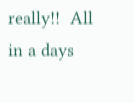really!!  All in a days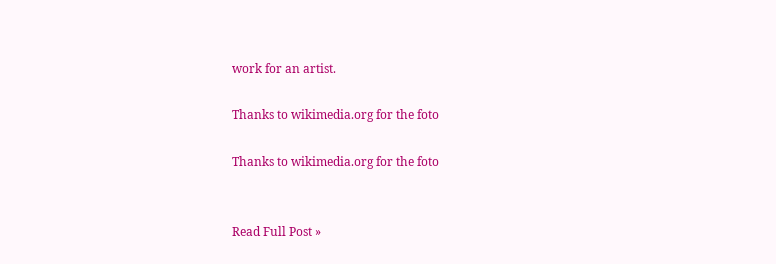work for an artist.

Thanks to wikimedia.org for the foto

Thanks to wikimedia.org for the foto


Read Full Post »